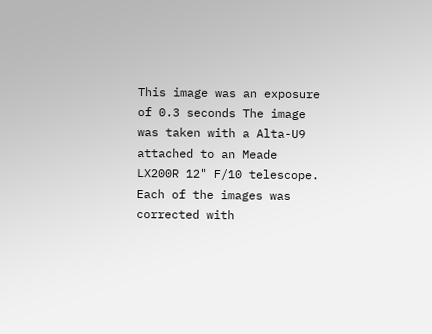This image was an exposure of 0.3 seconds The image was taken with a Alta-U9 attached to an Meade LX200R 12" F/10 telescope. Each of the images was corrected with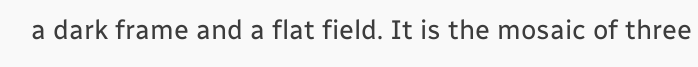a dark frame and a flat field. It is the mosaic of three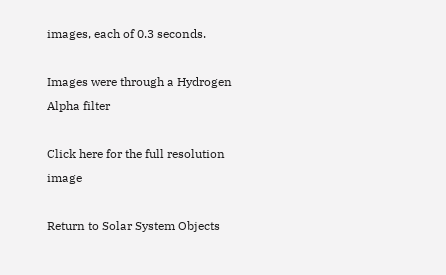images, each of 0.3 seconds.

Images were through a Hydrogen Alpha filter

Click here for the full resolution image

Return to Solar System Objects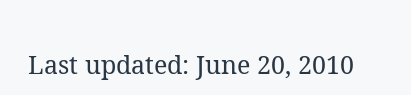Last updated: June 20, 2010